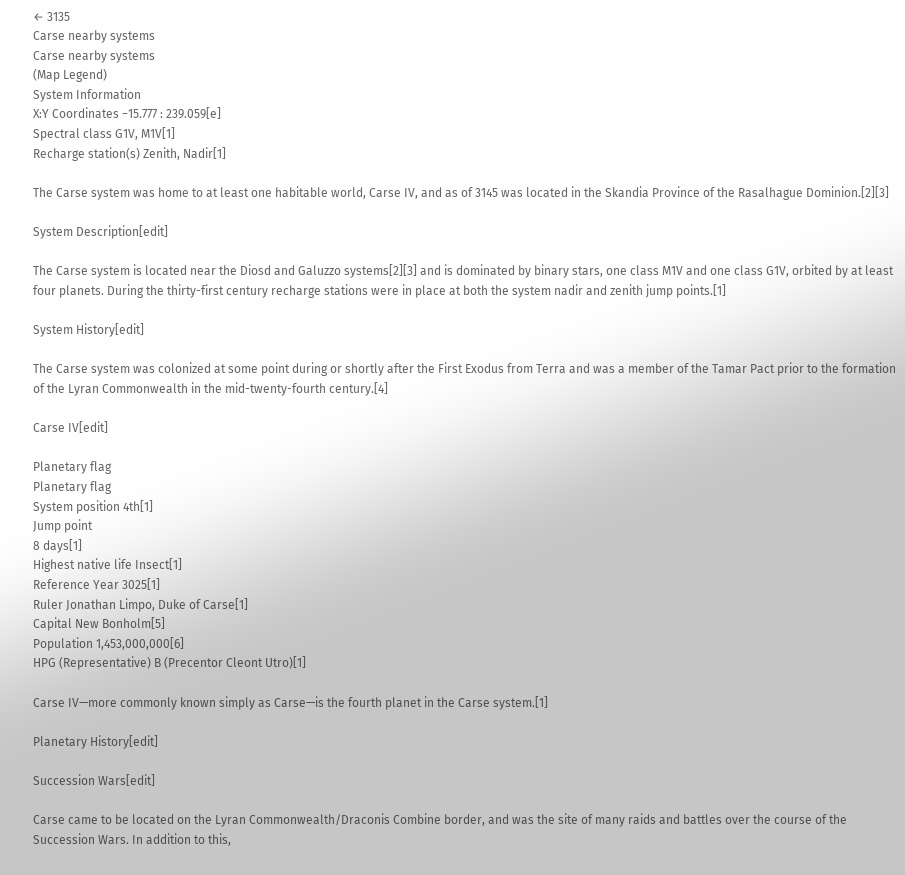← 3135
Carse nearby systems
Carse nearby systems
(Map Legend)
System Information
X:Y Coordinates −15.777 : 239.059[e]
Spectral class G1V, M1V[1]
Recharge station(s) Zenith, Nadir[1]

The Carse system was home to at least one habitable world, Carse IV, and as of 3145 was located in the Skandia Province of the Rasalhague Dominion.[2][3]

System Description[edit]

The Carse system is located near the Diosd and Galuzzo systems[2][3] and is dominated by binary stars, one class M1V and one class G1V, orbited by at least four planets. During the thirty-first century recharge stations were in place at both the system nadir and zenith jump points.[1]

System History[edit]

The Carse system was colonized at some point during or shortly after the First Exodus from Terra and was a member of the Tamar Pact prior to the formation of the Lyran Commonwealth in the mid-twenty-fourth century.[4]

Carse IV[edit]

Planetary flag
Planetary flag
System position 4th[1]
Jump point
8 days[1]
Highest native life Insect[1]
Reference Year 3025[1]
Ruler Jonathan Limpo, Duke of Carse[1]
Capital New Bonholm[5]
Population 1,453,000,000[6]
HPG (Representative) B (Precentor Cleont Utro)[1]

Carse IV—more commonly known simply as Carse—is the fourth planet in the Carse system.[1]

Planetary History[edit]

Succession Wars[edit]

Carse came to be located on the Lyran Commonwealth/Draconis Combine border, and was the site of many raids and battles over the course of the Succession Wars. In addition to this,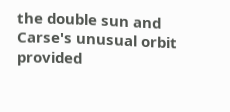the double sun and Carse's unusual orbit provided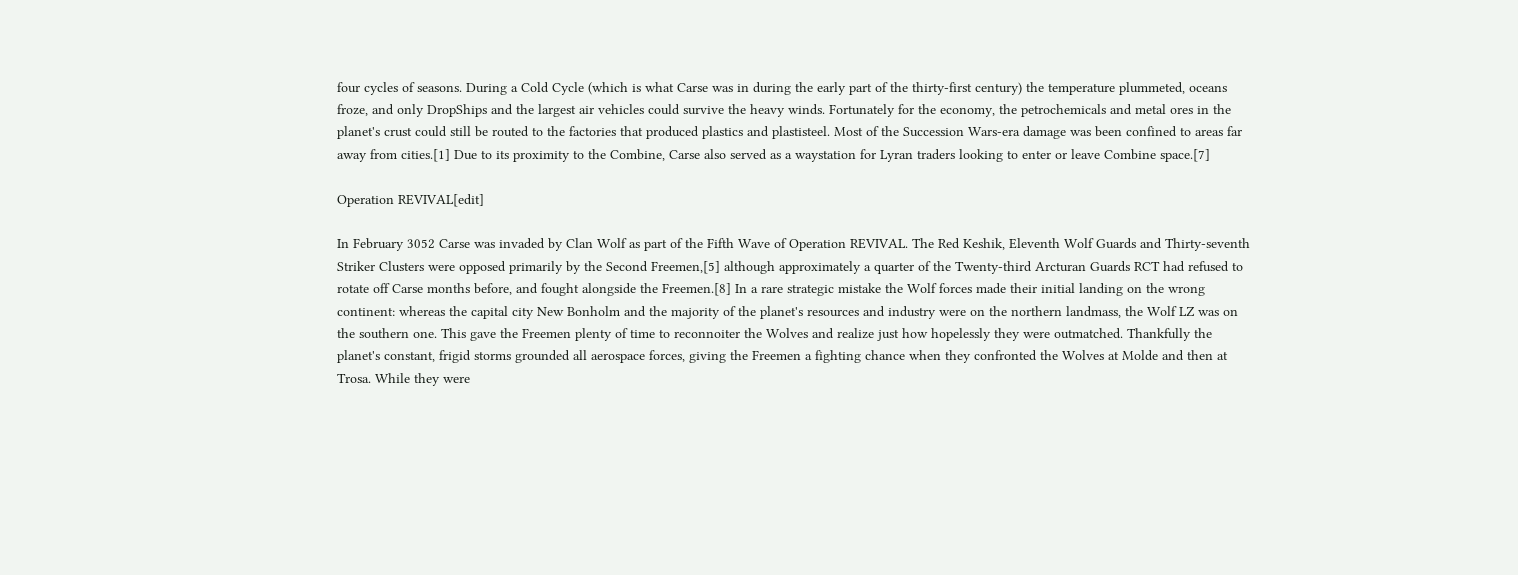four cycles of seasons. During a Cold Cycle (which is what Carse was in during the early part of the thirty-first century) the temperature plummeted, oceans froze, and only DropShips and the largest air vehicles could survive the heavy winds. Fortunately for the economy, the petrochemicals and metal ores in the planet's crust could still be routed to the factories that produced plastics and plastisteel. Most of the Succession Wars-era damage was been confined to areas far away from cities.[1] Due to its proximity to the Combine, Carse also served as a waystation for Lyran traders looking to enter or leave Combine space.[7]

Operation REVIVAL[edit]

In February 3052 Carse was invaded by Clan Wolf as part of the Fifth Wave of Operation REVIVAL. The Red Keshik, Eleventh Wolf Guards and Thirty-seventh Striker Clusters were opposed primarily by the Second Freemen,[5] although approximately a quarter of the Twenty-third Arcturan Guards RCT had refused to rotate off Carse months before, and fought alongside the Freemen.[8] In a rare strategic mistake the Wolf forces made their initial landing on the wrong continent: whereas the capital city New Bonholm and the majority of the planet's resources and industry were on the northern landmass, the Wolf LZ was on the southern one. This gave the Freemen plenty of time to reconnoiter the Wolves and realize just how hopelessly they were outmatched. Thankfully the planet's constant, frigid storms grounded all aerospace forces, giving the Freemen a fighting chance when they confronted the Wolves at Molde and then at Trosa. While they were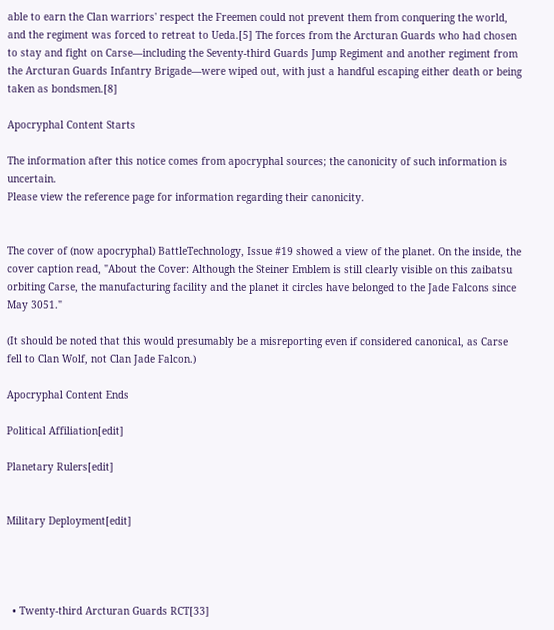able to earn the Clan warriors' respect the Freemen could not prevent them from conquering the world, and the regiment was forced to retreat to Ueda.[5] The forces from the Arcturan Guards who had chosen to stay and fight on Carse—including the Seventy-third Guards Jump Regiment and another regiment from the Arcturan Guards Infantry Brigade—were wiped out, with just a handful escaping either death or being taken as bondsmen.[8]

Apocryphal Content Starts

The information after this notice comes from apocryphal sources; the canonicity of such information is uncertain.
Please view the reference page for information regarding their canonicity.


The cover of (now apocryphal) BattleTechnology, Issue #19 showed a view of the planet. On the inside, the cover caption read, "About the Cover: Although the Steiner Emblem is still clearly visible on this zaibatsu orbiting Carse, the manufacturing facility and the planet it circles have belonged to the Jade Falcons since May 3051."

(It should be noted that this would presumably be a misreporting even if considered canonical, as Carse fell to Clan Wolf, not Clan Jade Falcon.)

Apocryphal Content Ends

Political Affiliation[edit]

Planetary Rulers[edit]


Military Deployment[edit]




  • Twenty-third Arcturan Guards RCT[33]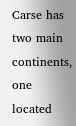Carse has two main continents, one located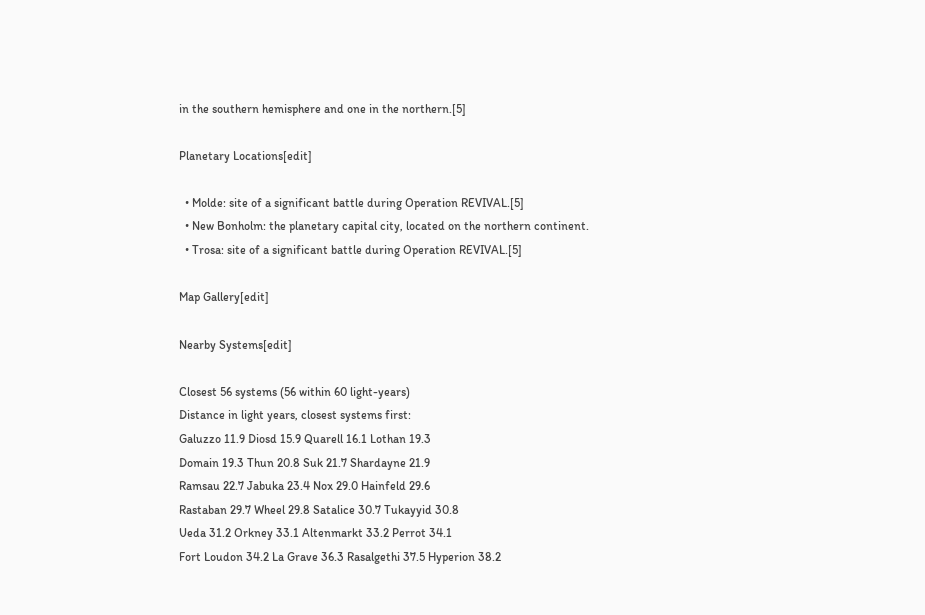in the southern hemisphere and one in the northern.[5]

Planetary Locations[edit]

  • Molde: site of a significant battle during Operation REVIVAL.[5]
  • New Bonholm: the planetary capital city, located on the northern continent.
  • Trosa: site of a significant battle during Operation REVIVAL.[5]

Map Gallery[edit]

Nearby Systems[edit]

Closest 56 systems (56 within 60 light-years)
Distance in light years, closest systems first:
Galuzzo 11.9 Diosd 15.9 Quarell 16.1 Lothan 19.3
Domain 19.3 Thun 20.8 Suk 21.7 Shardayne 21.9
Ramsau 22.7 Jabuka 23.4 Nox 29.0 Hainfeld 29.6
Rastaban 29.7 Wheel 29.8 Satalice 30.7 Tukayyid 30.8
Ueda 31.2 Orkney 33.1 Altenmarkt 33.2 Perrot 34.1
Fort Loudon 34.2 La Grave 36.3 Rasalgethi 37.5 Hyperion 38.2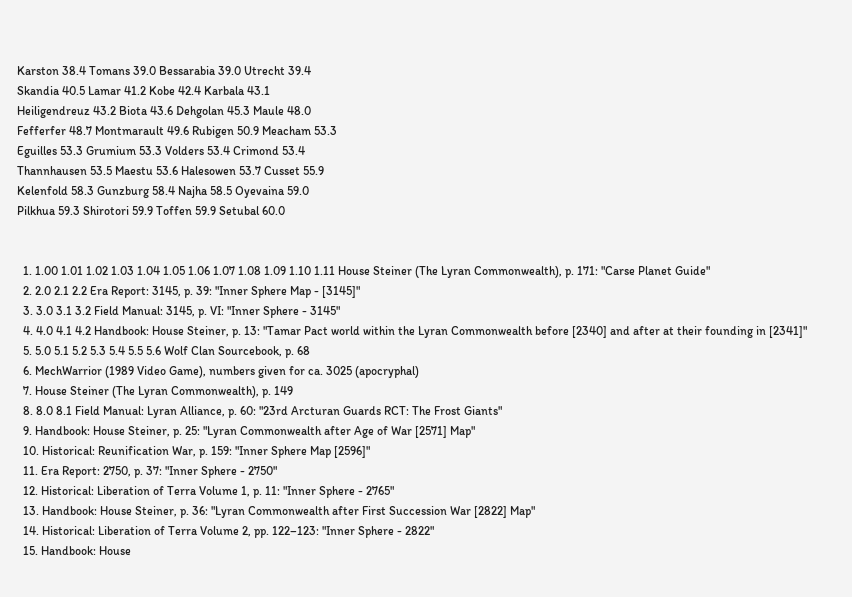Karston 38.4 Tomans 39.0 Bessarabia 39.0 Utrecht 39.4
Skandia 40.5 Lamar 41.2 Kobe 42.4 Karbala 43.1
Heiligendreuz 43.2 Biota 43.6 Dehgolan 45.3 Maule 48.0
Fefferfer 48.7 Montmarault 49.6 Rubigen 50.9 Meacham 53.3
Eguilles 53.3 Grumium 53.3 Volders 53.4 Crimond 53.4
Thannhausen 53.5 Maestu 53.6 Halesowen 53.7 Cusset 55.9
Kelenfold 58.3 Gunzburg 58.4 Najha 58.5 Oyevaina 59.0
Pilkhua 59.3 Shirotori 59.9 Toffen 59.9 Setubal 60.0


  1. 1.00 1.01 1.02 1.03 1.04 1.05 1.06 1.07 1.08 1.09 1.10 1.11 House Steiner (The Lyran Commonwealth), p. 171: "Carse Planet Guide"
  2. 2.0 2.1 2.2 Era Report: 3145, p. 39: "Inner Sphere Map - [3145]"
  3. 3.0 3.1 3.2 Field Manual: 3145, p. VI: "Inner Sphere - 3145"
  4. 4.0 4.1 4.2 Handbook: House Steiner, p. 13: "Tamar Pact world within the Lyran Commonwealth before [2340] and after at their founding in [2341]"
  5. 5.0 5.1 5.2 5.3 5.4 5.5 5.6 Wolf Clan Sourcebook, p. 68
  6. MechWarrior (1989 Video Game), numbers given for ca. 3025 (apocryphal)
  7. House Steiner (The Lyran Commonwealth), p. 149
  8. 8.0 8.1 Field Manual: Lyran Alliance, p. 60: "23rd Arcturan Guards RCT: The Frost Giants"
  9. Handbook: House Steiner, p. 25: "Lyran Commonwealth after Age of War [2571] Map"
  10. Historical: Reunification War, p. 159: "Inner Sphere Map [2596]"
  11. Era Report: 2750, p. 37: "Inner Sphere - 2750"
  12. Historical: Liberation of Terra Volume 1, p. 11: "Inner Sphere - 2765"
  13. Handbook: House Steiner, p. 36: "Lyran Commonwealth after First Succession War [2822] Map"
  14. Historical: Liberation of Terra Volume 2, pp. 122–123: "Inner Sphere - 2822"
  15. Handbook: House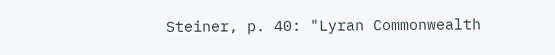Steiner, p. 40: "Lyran Commonwealth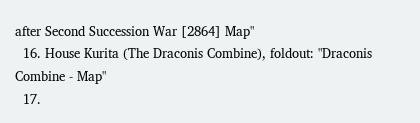after Second Succession War [2864] Map"
  16. House Kurita (The Draconis Combine), foldout: "Draconis Combine - Map"
  17.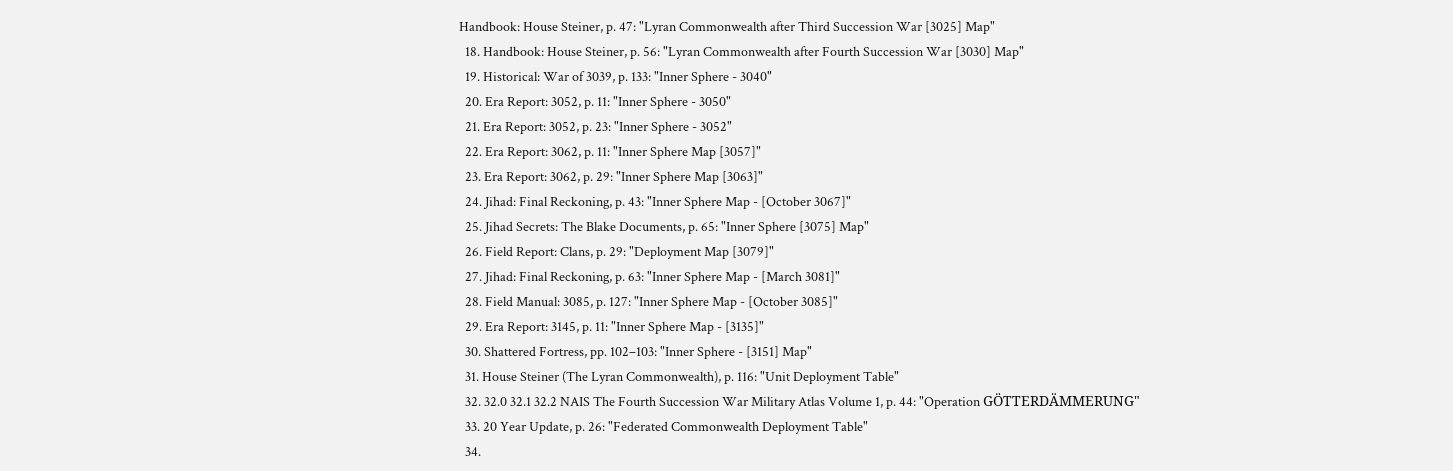Handbook: House Steiner, p. 47: "Lyran Commonwealth after Third Succession War [3025] Map"
  18. Handbook: House Steiner, p. 56: "Lyran Commonwealth after Fourth Succession War [3030] Map"
  19. Historical: War of 3039, p. 133: "Inner Sphere - 3040"
  20. Era Report: 3052, p. 11: "Inner Sphere - 3050"
  21. Era Report: 3052, p. 23: "Inner Sphere - 3052"
  22. Era Report: 3062, p. 11: "Inner Sphere Map [3057]"
  23. Era Report: 3062, p. 29: "Inner Sphere Map [3063]"
  24. Jihad: Final Reckoning, p. 43: "Inner Sphere Map - [October 3067]"
  25. Jihad Secrets: The Blake Documents, p. 65: "Inner Sphere [3075] Map"
  26. Field Report: Clans, p. 29: "Deployment Map [3079]"
  27. Jihad: Final Reckoning, p. 63: "Inner Sphere Map - [March 3081]"
  28. Field Manual: 3085, p. 127: "Inner Sphere Map - [October 3085]"
  29. Era Report: 3145, p. 11: "Inner Sphere Map - [3135]"
  30. Shattered Fortress, pp. 102–103: "Inner Sphere - [3151] Map"
  31. House Steiner (The Lyran Commonwealth), p. 116: "Unit Deployment Table"
  32. 32.0 32.1 32.2 NAIS The Fourth Succession War Military Atlas Volume 1, p. 44: "Operation GÖTTERDÄMMERUNG"
  33. 20 Year Update, p. 26: "Federated Commonwealth Deployment Table"
  34.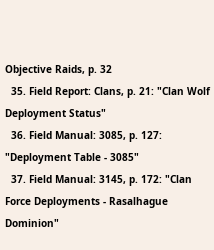Objective Raids, p. 32
  35. Field Report: Clans, p. 21: "Clan Wolf Deployment Status"
  36. Field Manual: 3085, p. 127: "Deployment Table - 3085"
  37. Field Manual: 3145, p. 172: "Clan Force Deployments - Rasalhague Dominion"